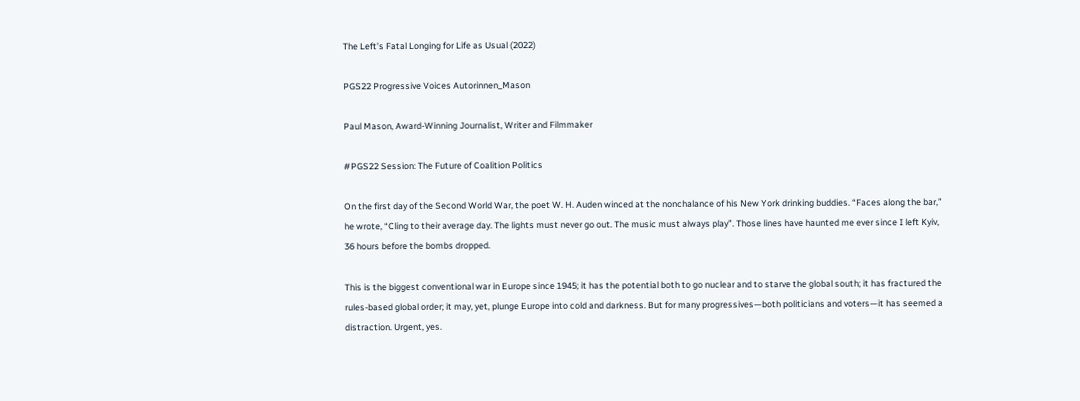The Left’s Fatal Longing for Life as Usual (2022)

PGS22 Progressive Voices Autorinnen_Mason

Paul Mason, Award-Winning Journalist, Writer and Filmmaker

#PGS22 Session: The Future of Coalition Politics

On the first day of the Second World War, the poet W. H. Auden winced at the nonchalance of his New York drinking buddies. “Faces along the bar,” he wrote, “Cling to their average day. The lights must never go out. The music must always play”. Those lines have haunted me ever since I left Kyiv, 36 hours before the bombs dropped.

This is the biggest conventional war in Europe since 1945; it has the potential both to go nuclear and to starve the global south; it has fractured the rules-based global order; it may, yet, plunge Europe into cold and darkness. But for many progressives—both politicians and voters—it has seemed a distraction. Urgent, yes.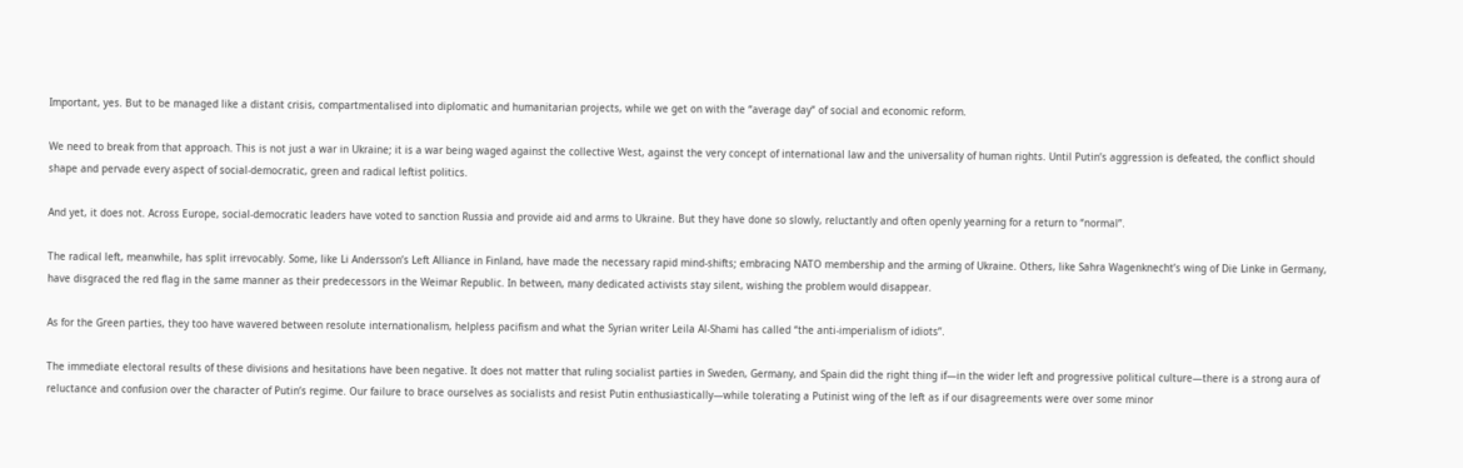Important, yes. But to be managed like a distant crisis, compartmentalised into diplomatic and humanitarian projects, while we get on with the “average day” of social and economic reform.

We need to break from that approach. This is not just a war in Ukraine; it is a war being waged against the collective West, against the very concept of international law and the universality of human rights. Until Putin’s aggression is defeated, the conflict should shape and pervade every aspect of social-democratic, green and radical leftist politics.

And yet, it does not. Across Europe, social-democratic leaders have voted to sanction Russia and provide aid and arms to Ukraine. But they have done so slowly, reluctantly and often openly yearning for a return to “normal”.

The radical left, meanwhile, has split irrevocably. Some, like Li Andersson’s Left Alliance in Finland, have made the necessary rapid mind-shifts; embracing NATO membership and the arming of Ukraine. Others, like Sahra Wagenknecht’s wing of Die Linke in Germany, have disgraced the red flag in the same manner as their predecessors in the Weimar Republic. In between, many dedicated activists stay silent, wishing the problem would disappear.

As for the Green parties, they too have wavered between resolute internationalism, helpless pacifism and what the Syrian writer Leila Al-Shami has called “the anti-imperialism of idiots”.

The immediate electoral results of these divisions and hesitations have been negative. It does not matter that ruling socialist parties in Sweden, Germany, and Spain did the right thing if—in the wider left and progressive political culture—there is a strong aura of reluctance and confusion over the character of Putin’s regime. Our failure to brace ourselves as socialists and resist Putin enthusiastically—while tolerating a Putinist wing of the left as if our disagreements were over some minor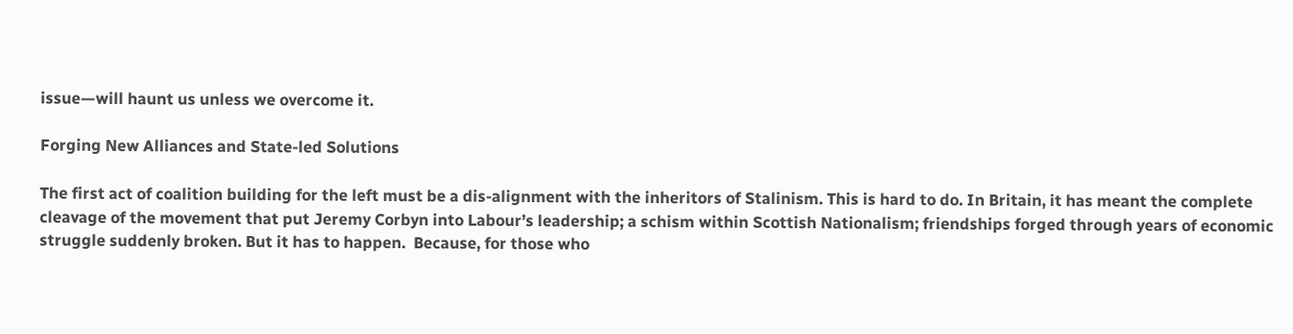issue—will haunt us unless we overcome it.

Forging New Alliances and State-led Solutions

The first act of coalition building for the left must be a dis-alignment with the inheritors of Stalinism. This is hard to do. In Britain, it has meant the complete cleavage of the movement that put Jeremy Corbyn into Labour’s leadership; a schism within Scottish Nationalism; friendships forged through years of economic struggle suddenly broken. But it has to happen.  Because, for those who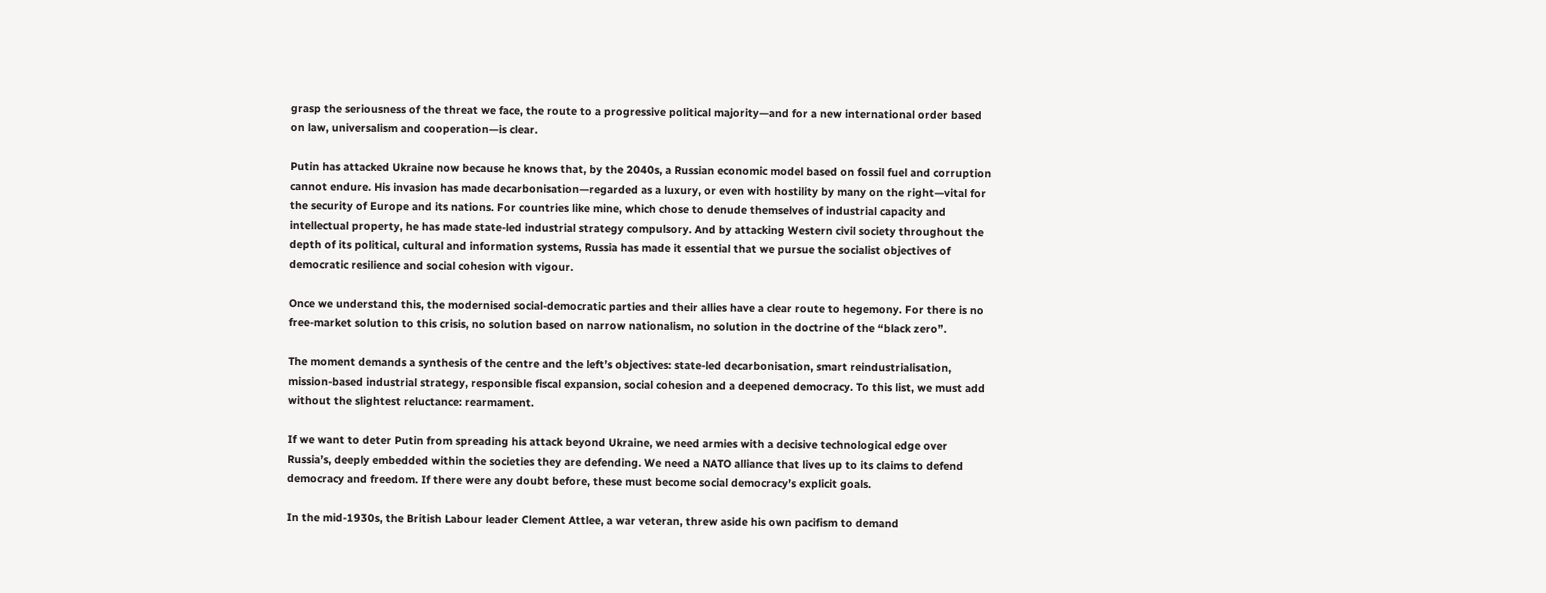grasp the seriousness of the threat we face, the route to a progressive political majority—and for a new international order based on law, universalism and cooperation—is clear.

Putin has attacked Ukraine now because he knows that, by the 2040s, a Russian economic model based on fossil fuel and corruption cannot endure. His invasion has made decarbonisation—regarded as a luxury, or even with hostility by many on the right—vital for the security of Europe and its nations. For countries like mine, which chose to denude themselves of industrial capacity and intellectual property, he has made state-led industrial strategy compulsory. And by attacking Western civil society throughout the depth of its political, cultural and information systems, Russia has made it essential that we pursue the socialist objectives of democratic resilience and social cohesion with vigour.

Once we understand this, the modernised social-democratic parties and their allies have a clear route to hegemony. For there is no free-market solution to this crisis, no solution based on narrow nationalism, no solution in the doctrine of the “black zero”.

The moment demands a synthesis of the centre and the left’s objectives: state-led decarbonisation, smart reindustrialisation, mission-based industrial strategy, responsible fiscal expansion, social cohesion and a deepened democracy. To this list, we must add without the slightest reluctance: rearmament.

If we want to deter Putin from spreading his attack beyond Ukraine, we need armies with a decisive technological edge over Russia’s, deeply embedded within the societies they are defending. We need a NATO alliance that lives up to its claims to defend democracy and freedom. If there were any doubt before, these must become social democracy’s explicit goals.

In the mid-1930s, the British Labour leader Clement Attlee, a war veteran, threw aside his own pacifism to demand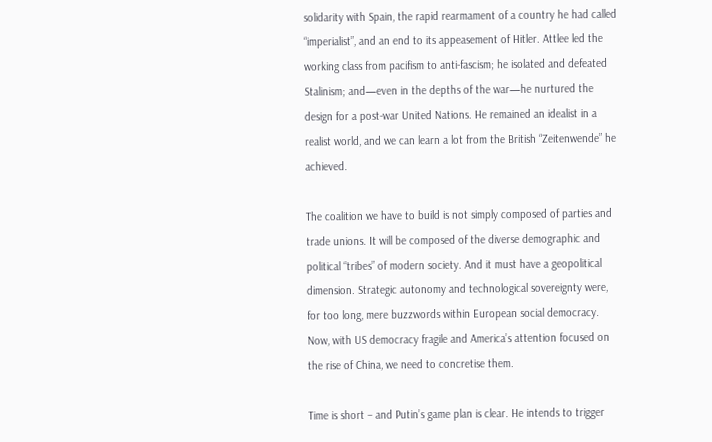solidarity with Spain, the rapid rearmament of a country he had called “imperialist”, and an end to its appeasement of Hitler. Attlee led the working class from pacifism to anti-fascism; he isolated and defeated Stalinism; and—even in the depths of the war—he nurtured the design for a post-war United Nations. He remained an idealist in a realist world, and we can learn a lot from the British “Zeitenwende” he achieved.

The coalition we have to build is not simply composed of parties and trade unions. It will be composed of the diverse demographic and political “tribes” of modern society. And it must have a geopolitical dimension. Strategic autonomy and technological sovereignty were, for too long, mere buzzwords within European social democracy. Now, with US democracy fragile and America’s attention focused on the rise of China, we need to concretise them.

Time is short – and Putin’s game plan is clear. He intends to trigger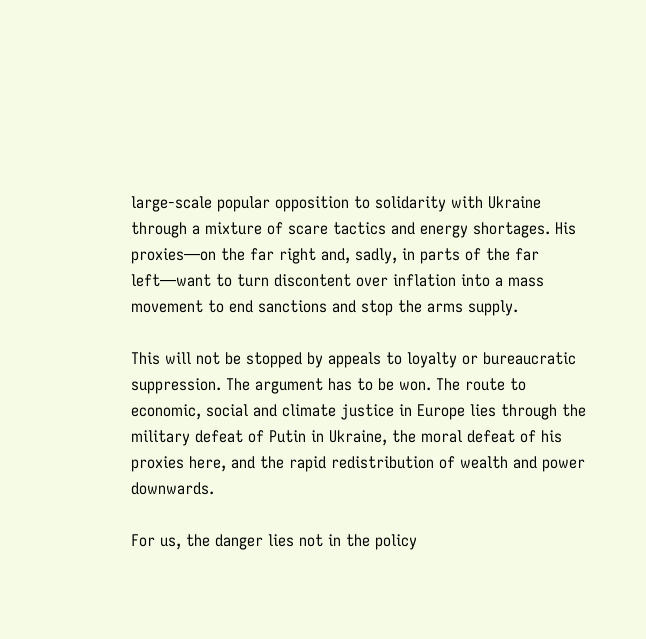large-scale popular opposition to solidarity with Ukraine through a mixture of scare tactics and energy shortages. His proxies—on the far right and, sadly, in parts of the far left—want to turn discontent over inflation into a mass movement to end sanctions and stop the arms supply.

This will not be stopped by appeals to loyalty or bureaucratic suppression. The argument has to be won. The route to economic, social and climate justice in Europe lies through the military defeat of Putin in Ukraine, the moral defeat of his proxies here, and the rapid redistribution of wealth and power downwards.

For us, the danger lies not in the policy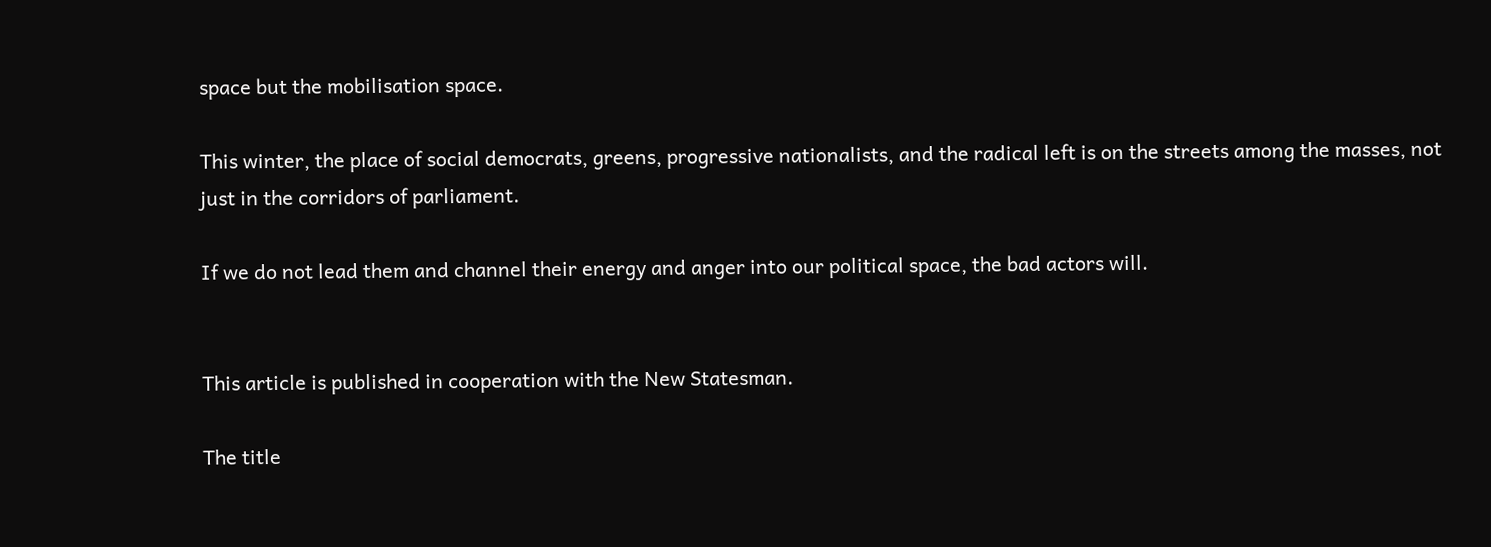space but the mobilisation space.

This winter, the place of social democrats, greens, progressive nationalists, and the radical left is on the streets among the masses, not just in the corridors of parliament.

If we do not lead them and channel their energy and anger into our political space, the bad actors will.


This article is published in cooperation with the New Statesman.

The title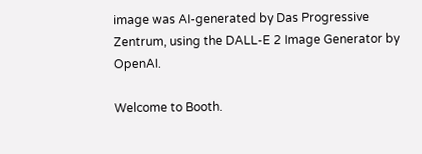image was AI-generated by Das Progressive Zentrum, using the DALL-E 2 Image Generator by OpenAI.

Welcome to Booth.